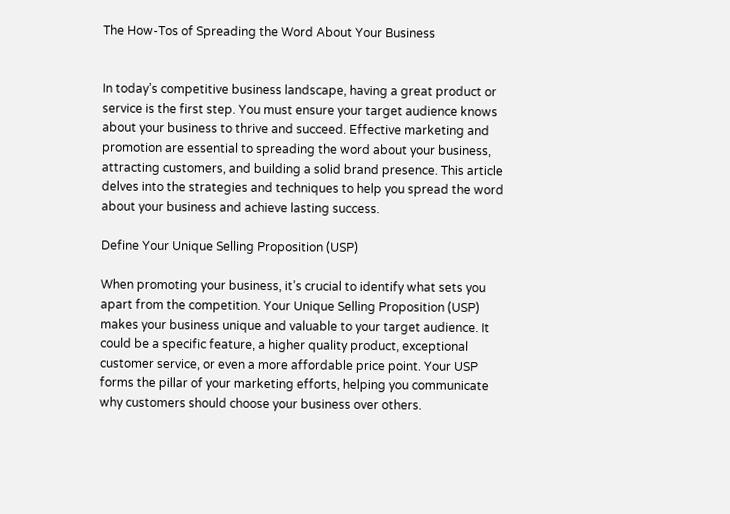The How-Tos of Spreading the Word About Your Business


In today’s competitive business landscape, having a great product or service is the first step. You must ensure your target audience knows about your business to thrive and succeed. Effective marketing and promotion are essential to spreading the word about your business, attracting customers, and building a solid brand presence. This article delves into the strategies and techniques to help you spread the word about your business and achieve lasting success.

Define Your Unique Selling Proposition (USP)

When promoting your business, it’s crucial to identify what sets you apart from the competition. Your Unique Selling Proposition (USP) makes your business unique and valuable to your target audience. It could be a specific feature, a higher quality product, exceptional customer service, or even a more affordable price point. Your USP forms the pillar of your marketing efforts, helping you communicate why customers should choose your business over others.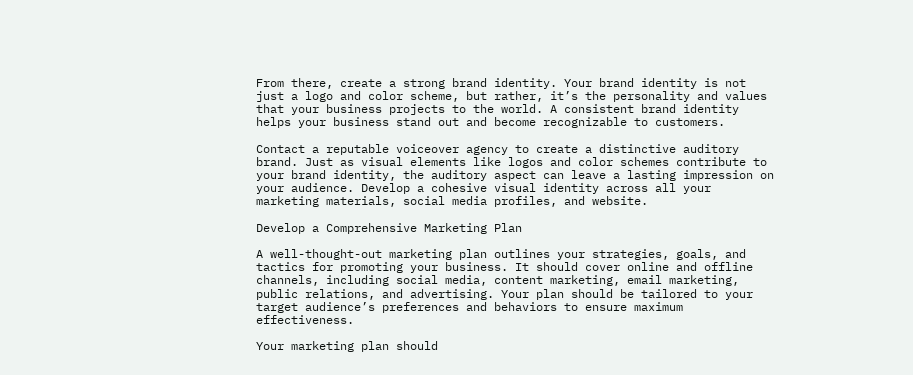From there, create a strong brand identity. Your brand identity is not just a logo and color scheme, but rather, it’s the personality and values that your business projects to the world. A consistent brand identity helps your business stand out and become recognizable to customers.

Contact a reputable voiceover agency to create a distinctive auditory brand. Just as visual elements like logos and color schemes contribute to your brand identity, the auditory aspect can leave a lasting impression on your audience. Develop a cohesive visual identity across all your marketing materials, social media profiles, and website.

Develop a Comprehensive Marketing Plan

A well-thought-out marketing plan outlines your strategies, goals, and tactics for promoting your business. It should cover online and offline channels, including social media, content marketing, email marketing, public relations, and advertising. Your plan should be tailored to your target audience’s preferences and behaviors to ensure maximum effectiveness.

Your marketing plan should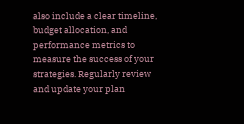also include a clear timeline, budget allocation, and performance metrics to measure the success of your strategies. Regularly review and update your plan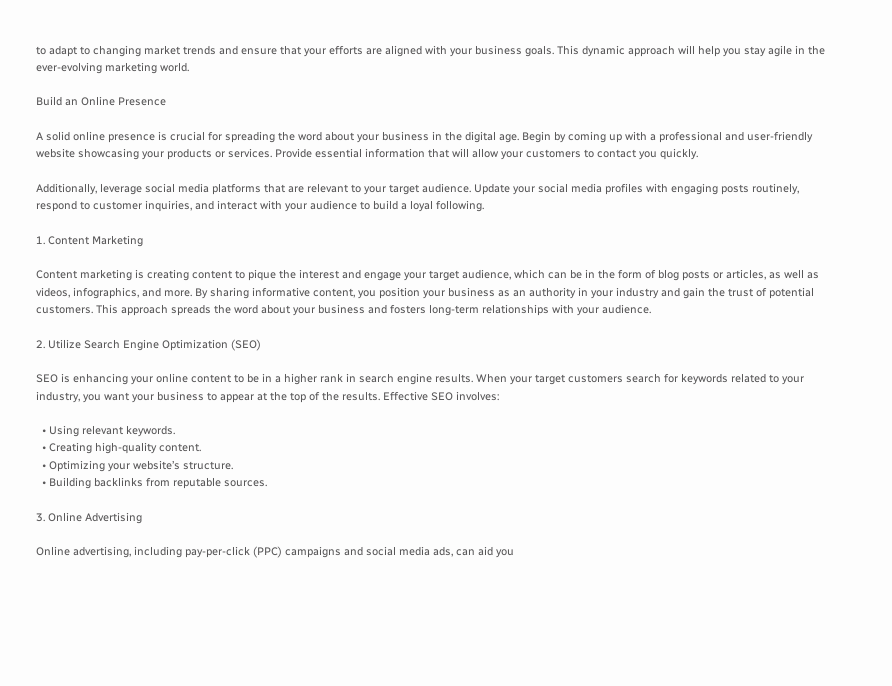to adapt to changing market trends and ensure that your efforts are aligned with your business goals. This dynamic approach will help you stay agile in the ever-evolving marketing world.

Build an Online Presence

A solid online presence is crucial for spreading the word about your business in the digital age. Begin by coming up with a professional and user-friendly website showcasing your products or services. Provide essential information that will allow your customers to contact you quickly.

Additionally, leverage social media platforms that are relevant to your target audience. Update your social media profiles with engaging posts routinely, respond to customer inquiries, and interact with your audience to build a loyal following.

1. Content Marketing

Content marketing is creating content to pique the interest and engage your target audience, which can be in the form of blog posts or articles, as well as videos, infographics, and more. By sharing informative content, you position your business as an authority in your industry and gain the trust of potential customers. This approach spreads the word about your business and fosters long-term relationships with your audience.

2. Utilize Search Engine Optimization (SEO)

SEO is enhancing your online content to be in a higher rank in search engine results. When your target customers search for keywords related to your industry, you want your business to appear at the top of the results. Effective SEO involves:

  • Using relevant keywords.
  • Creating high-quality content.
  • Optimizing your website’s structure.
  • Building backlinks from reputable sources.

3. Online Advertising

Online advertising, including pay-per-click (PPC) campaigns and social media ads, can aid you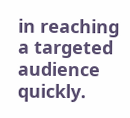in reaching a targeted audience quickly.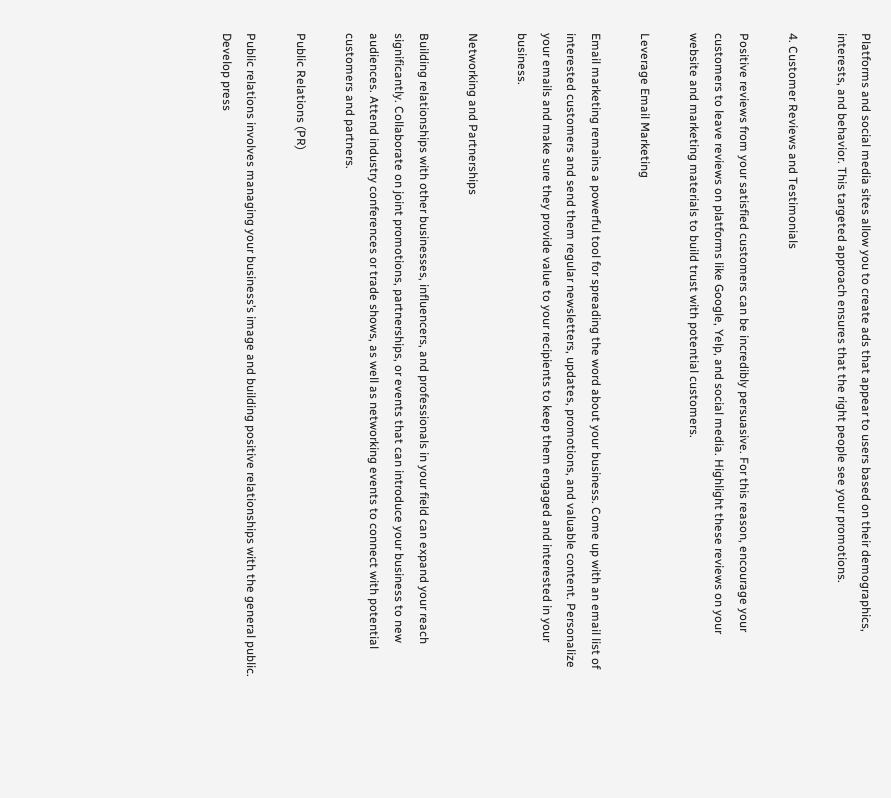Platforms and social media sites allow you to create ads that appear to users based on their demographics, interests, and behavior. This targeted approach ensures that the right people see your promotions.

4. Customer Reviews and Testimonials

Positive reviews from your satisfied customers can be incredibly persuasive. For this reason, encourage your customers to leave reviews on platforms like Google, Yelp, and social media. Highlight these reviews on your website and marketing materials to build trust with potential customers.

Leverage Email Marketing

Email marketing remains a powerful tool for spreading the word about your business. Come up with an email list of interested customers and send them regular newsletters, updates, promotions, and valuable content. Personalize your emails and make sure they provide value to your recipients to keep them engaged and interested in your business.

Networking and Partnerships

Building relationships with other businesses, influencers, and professionals in your field can expand your reach significantly. Collaborate on joint promotions, partnerships, or events that can introduce your business to new audiences. Attend industry conferences or trade shows, as well as networking events to connect with potential customers and partners.

Public Relations (PR)

Public relations involves managing your business’s image and building positive relationships with the general public. Develop press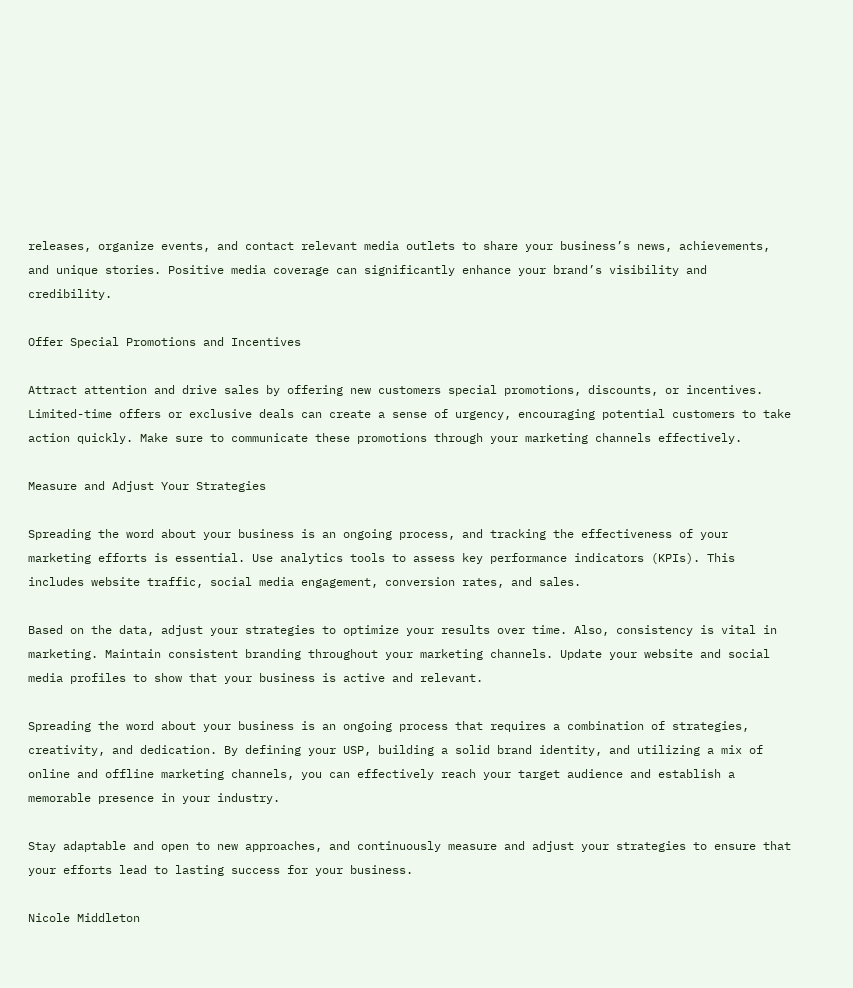releases, organize events, and contact relevant media outlets to share your business’s news, achievements, and unique stories. Positive media coverage can significantly enhance your brand’s visibility and credibility.

Offer Special Promotions and Incentives

Attract attention and drive sales by offering new customers special promotions, discounts, or incentives. Limited-time offers or exclusive deals can create a sense of urgency, encouraging potential customers to take action quickly. Make sure to communicate these promotions through your marketing channels effectively.

Measure and Adjust Your Strategies

Spreading the word about your business is an ongoing process, and tracking the effectiveness of your marketing efforts is essential. Use analytics tools to assess key performance indicators (KPIs). This includes website traffic, social media engagement, conversion rates, and sales.

Based on the data, adjust your strategies to optimize your results over time. Also, consistency is vital in marketing. Maintain consistent branding throughout your marketing channels. Update your website and social media profiles to show that your business is active and relevant.

Spreading the word about your business is an ongoing process that requires a combination of strategies, creativity, and dedication. By defining your USP, building a solid brand identity, and utilizing a mix of online and offline marketing channels, you can effectively reach your target audience and establish a memorable presence in your industry.

Stay adaptable and open to new approaches, and continuously measure and adjust your strategies to ensure that your efforts lead to lasting success for your business.

Nicole Middleton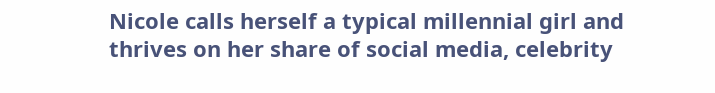Nicole calls herself a typical millennial girl and thrives on her share of social media, celebrity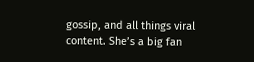gossip, and all things viral content. She’s a big fan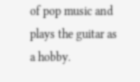of pop music and plays the guitar as a hobby.